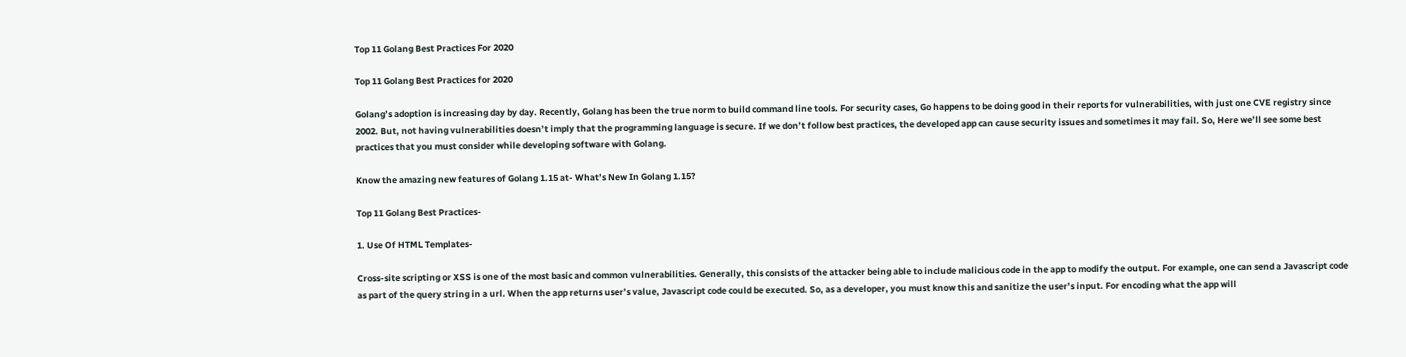Top 11 Golang Best Practices For 2020

Top 11 Golang Best Practices for 2020

Golang’s adoption is increasing day by day. Recently, Golang has been the true norm to build command line tools. For security cases, Go happens to be doing good in their reports for vulnerabilities, with just one CVE registry since 2002. But, not having vulnerabilities doesn’t imply that the programming language is secure. If we don’t follow best practices, the developed app can cause security issues and sometimes it may fail. So, Here we’ll see some best practices that you must consider while developing software with Golang.

Know the amazing new features of Golang 1.15 at- What’s New In Golang 1.15?

Top 11 Golang Best Practices-

1. Use Of HTML Templates-

Cross-site scripting or XSS is one of the most basic and common vulnerabilities. Generally, this consists of the attacker being able to include malicious code in the app to modify the output. For example, one can send a Javascript code as part of the query string in a url. When the app returns user’s value, Javascript code could be executed. So, as a developer, you must know this and sanitize the user’s input. For encoding what the app will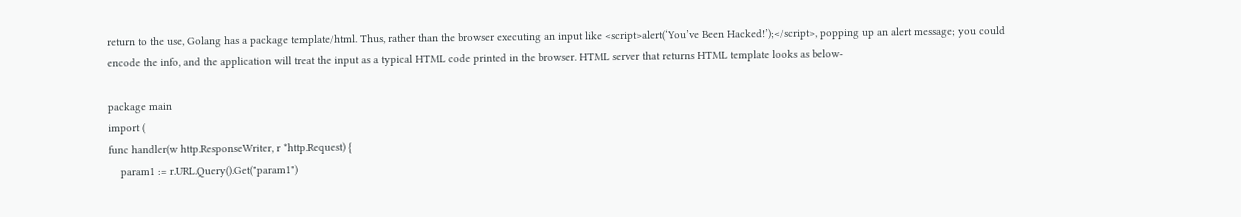return to the use, Golang has a package template/html. Thus, rather than the browser executing an input like <script>alert(‘You’ve Been Hacked!’);</script>, popping up an alert message; you could encode the info, and the application will treat the input as a typical HTML code printed in the browser. HTML server that returns HTML template looks as below-

package main
import (
func handler(w http.ResponseWriter, r *http.Request) {
    param1 := r.URL.Query().Get("param1")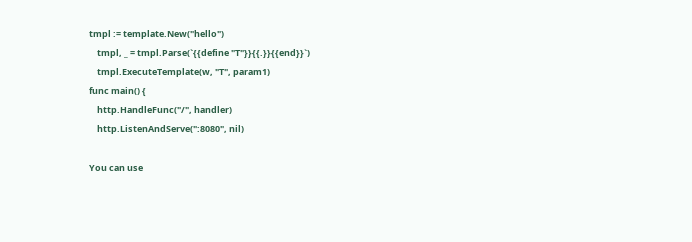tmpl := template.New("hello")
    tmpl, _ = tmpl.Parse(`{{define "T"}}{{.}}{{end}}`)
    tmpl.ExecuteTemplate(w, "T", param1)
func main() {
    http.HandleFunc("/", handler)
    http.ListenAndServe(":8080", nil)

You can use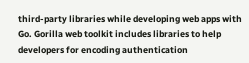third-party libraries while developing web apps with Go. Gorilla web toolkit includes libraries to help developers for encoding authentication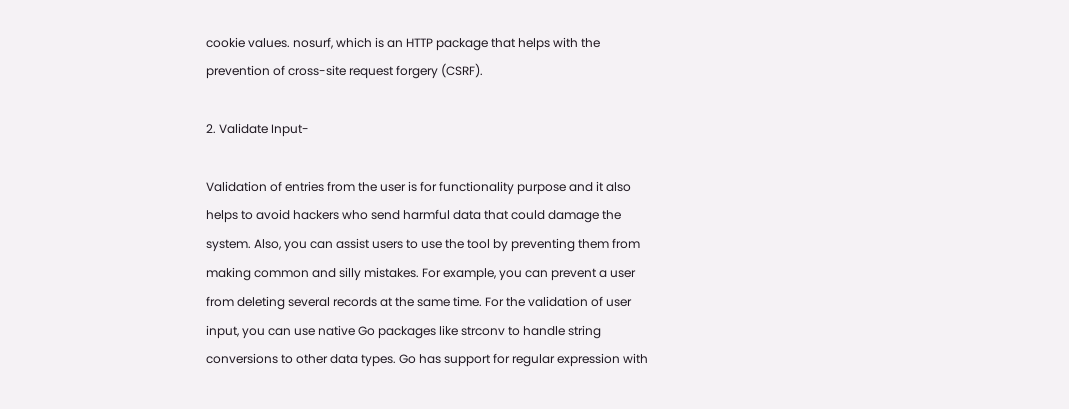cookie values. nosurf, which is an HTTP package that helps with the prevention of cross-site request forgery (CSRF).

2. Validate Input-

Validation of entries from the user is for functionality purpose and it also helps to avoid hackers who send harmful data that could damage the system. Also, you can assist users to use the tool by preventing them from making common and silly mistakes. For example, you can prevent a user from deleting several records at the same time. For the validation of user input, you can use native Go packages like strconv to handle string conversions to other data types. Go has support for regular expression with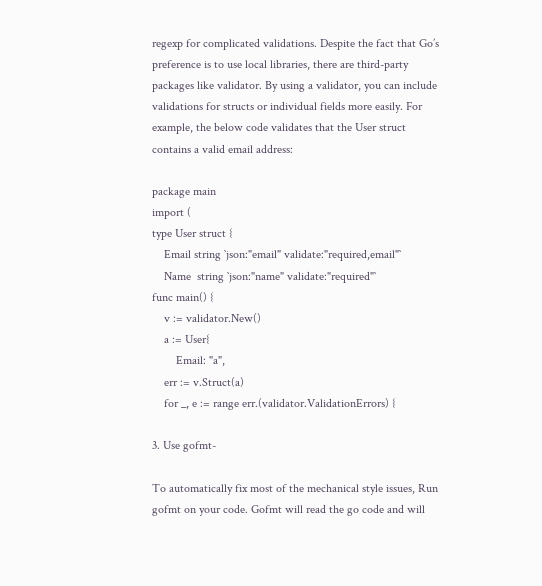regexp for complicated validations. Despite the fact that Go’s preference is to use local libraries, there are third-party packages like validator. By using a validator, you can include validations for structs or individual fields more easily. For example, the below code validates that the User struct contains a valid email address:

package main
import (
type User struct {
    Email string `json:"email" validate:"required,email"`
    Name  string `json:"name" validate:"required"`
func main() {
    v := validator.New()
    a := User{
        Email: "a",
    err := v.Struct(a)
    for _, e := range err.(validator.ValidationErrors) {

3. Use gofmt-

To automatically fix most of the mechanical style issues, Run gofmt on your code. Gofmt will read the go code and will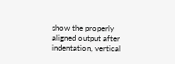show the properly aligned output after indentation, vertical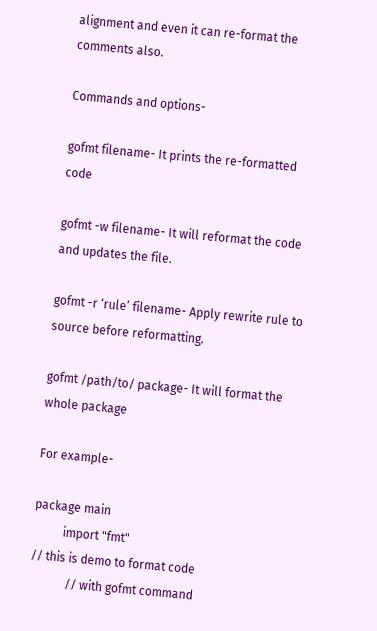alignment and even it can re-format the comments also.

Commands and options-

gofmt filename- It prints the re-formatted code

gofmt -w filename- It will reformat the code and updates the file.

gofmt -r ‘rule’ filename- Apply rewrite rule to source before reformatting.

gofmt /path/to/ package- It will format the whole package

For example-

package main
          import "fmt"
// this is demo to format code
            // with gofmt command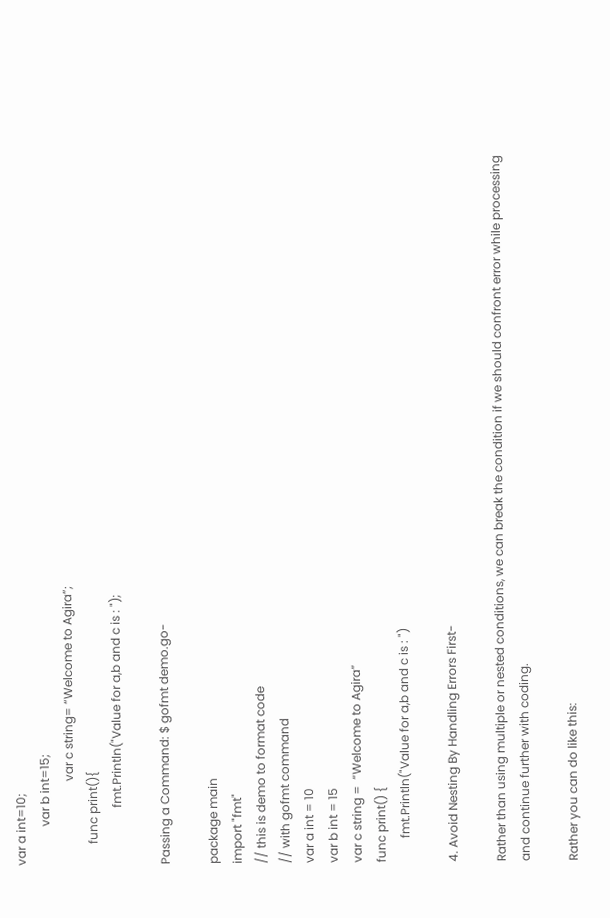var a int=10;
             var b int=15;
                            var c string= “Welcome to Agira”;
       func print(){
                   fmt.Println("Value for a,b and c is : ");

Passing a Command: $ gofmt demo.go-

package main
import "fmt"
// this is demo to format code
// with gofmt command
var a int = 10
var b int = 15
var c string =  “Welcome to Agira”
func print() {
        fmt.Println("Value for a,b and c is : ")

4. Avoid Nesting By Handling Errors First-

Rather than using multiple or nested conditions, we can break the condition if we should confront error while processing and continue further with coding.

Rather you can do like this: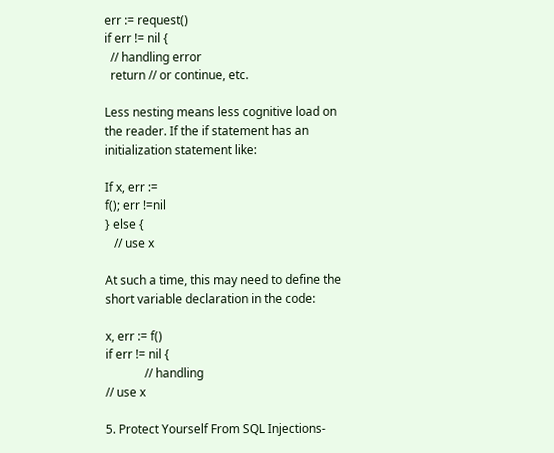err := request()
if err != nil {
  // handling error
  return // or continue, etc.

Less nesting means less cognitive load on the reader. If the if statement has an initialization statement like:

If x, err :=
f(); err !=nil
} else {
   // use x

At such a time, this may need to define the short variable declaration in the code:

x, err := f()
if err != nil {
             // handling
// use x

5. Protect Yourself From SQL Injections-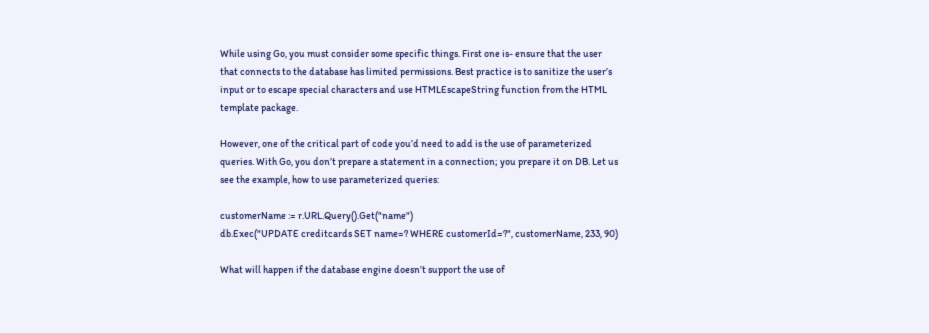While using Go, you must consider some specific things. First one is- ensure that the user that connects to the database has limited permissions. Best practice is to sanitize the user’s input or to escape special characters and use HTMLEscapeString function from the HTML template package.

However, one of the critical part of code you’d need to add is the use of parameterized queries. With Go, you don’t prepare a statement in a connection; you prepare it on DB. Let us see the example, how to use parameterized queries:

customerName := r.URL.Query().Get("name")
db.Exec("UPDATE creditcards SET name=? WHERE customerId=?", customerName, 233, 90)

What will happen if the database engine doesn’t support the use of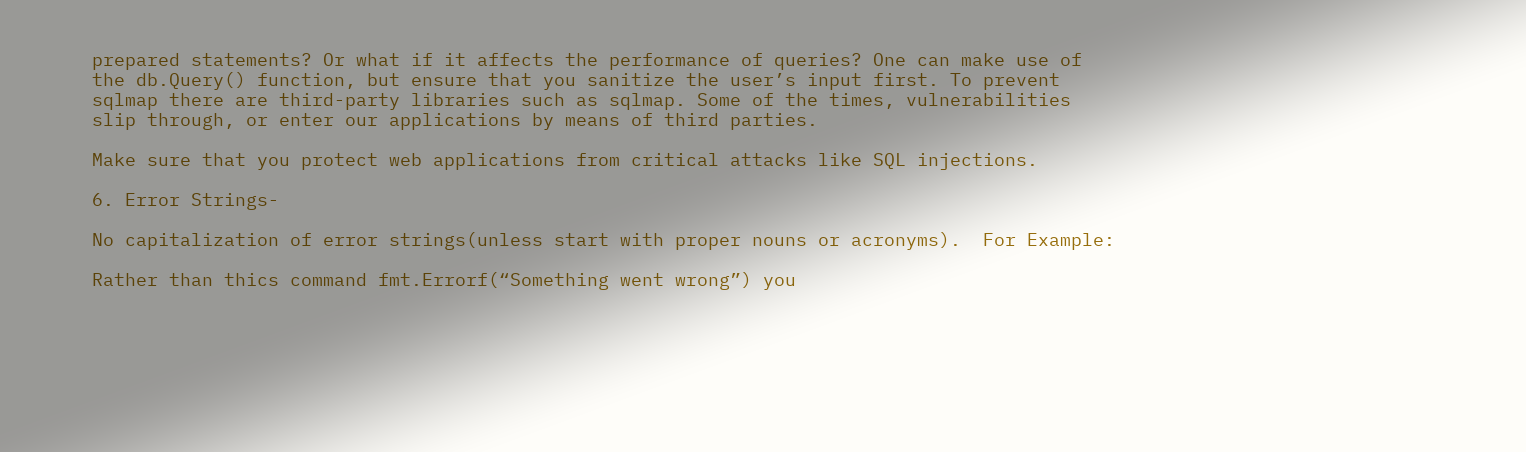prepared statements? Or what if it affects the performance of queries? One can make use of the db.Query() function, but ensure that you sanitize the user’s input first. To prevent sqlmap there are third-party libraries such as sqlmap. Some of the times, vulnerabilities slip through, or enter our applications by means of third parties.

Make sure that you protect web applications from critical attacks like SQL injections.

6. Error Strings-

No capitalization of error strings(unless start with proper nouns or acronyms).  For Example:

Rather than thics command fmt.Errorf(“Something went wrong”) you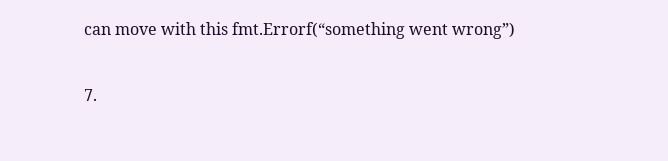can move with this fmt.Errorf(“something went wrong”)

7.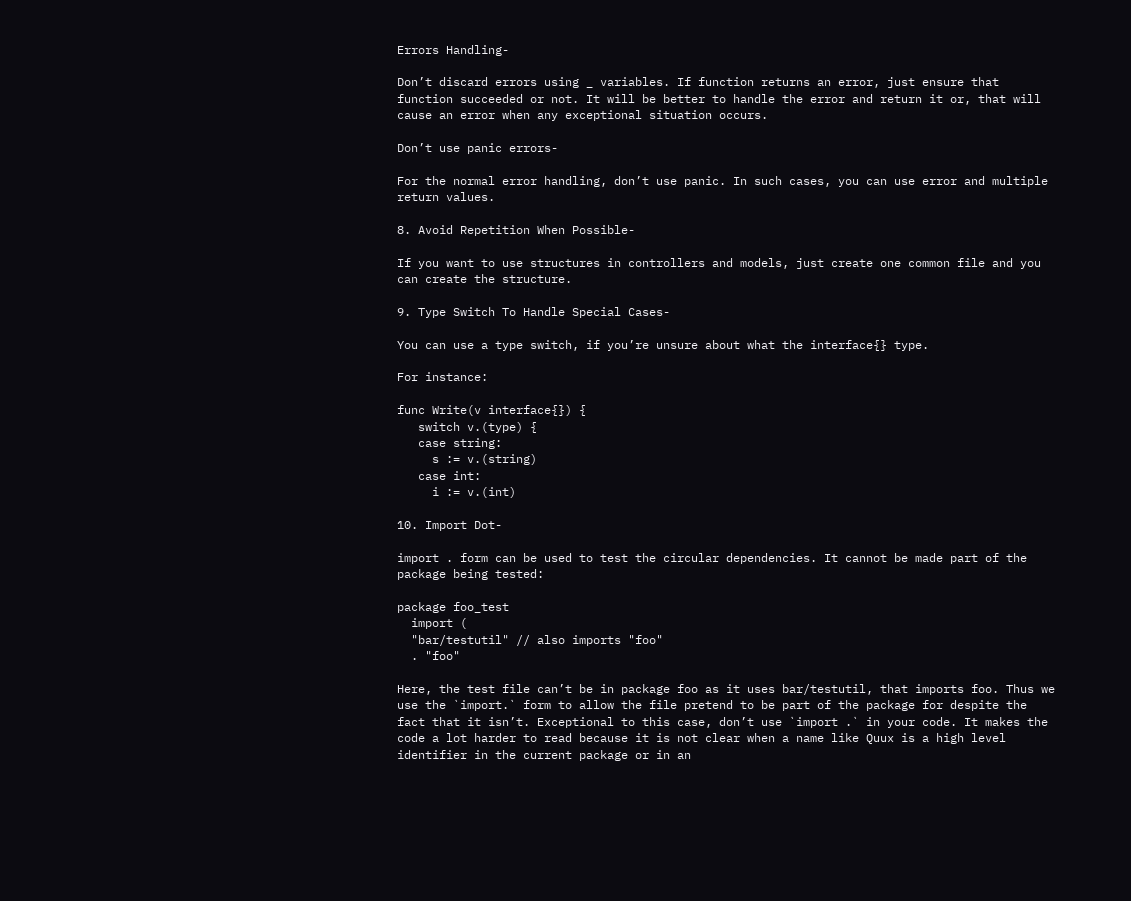Errors Handling-

Don’t discard errors using _ variables. If function returns an error, just ensure that function succeeded or not. It will be better to handle the error and return it or, that will cause an error when any exceptional situation occurs.

Don’t use panic errors-

For the normal error handling, don’t use panic. In such cases, you can use error and multiple return values.

8. Avoid Repetition When Possible-

If you want to use structures in controllers and models, just create one common file and you can create the structure.

9. Type Switch To Handle Special Cases-

You can use a type switch, if you’re unsure about what the interface{} type.

For instance:

func Write(v interface{}) {
   switch v.(type) {
   case string:
     s := v.(string)
   case int:
     i := v.(int)

10. Import Dot-

import . form can be used to test the circular dependencies. It cannot be made part of the package being tested:

package foo_test
  import (
  "bar/testutil" // also imports "foo"
  . "foo"

Here, the test file can’t be in package foo as it uses bar/testutil, that imports foo. Thus we use the `import.` form to allow the file pretend to be part of the package for despite the fact that it isn’t. Exceptional to this case, don’t use `import .` in your code. It makes the code a lot harder to read because it is not clear when a name like Quux is a high level identifier in the current package or in an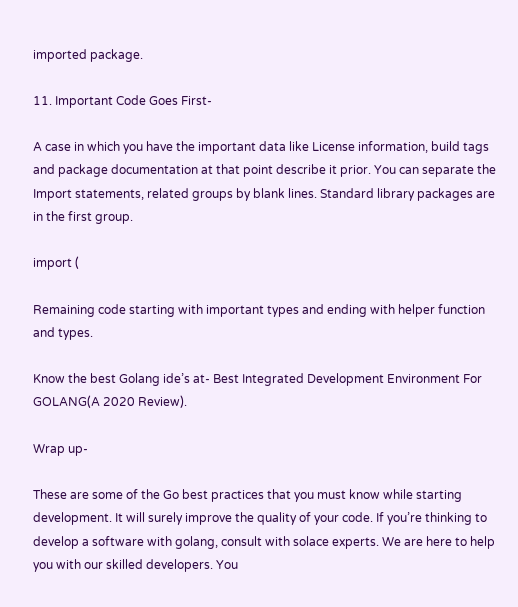imported package.

11. Important Code Goes First-

A case in which you have the important data like License information, build tags and package documentation at that point describe it prior. You can separate the Import statements, related groups by blank lines. Standard library packages are in the first group.

import (

Remaining code starting with important types and ending with helper function and types.

Know the best Golang ide’s at- Best Integrated Development Environment For GOLANG(A 2020 Review).

Wrap up-

These are some of the Go best practices that you must know while starting development. It will surely improve the quality of your code. If you’re thinking to develop a software with golang, consult with solace experts. We are here to help you with our skilled developers. You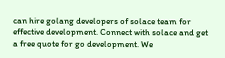can hire golang developers of solace team for effective development. Connect with solace and get a free quote for go development. We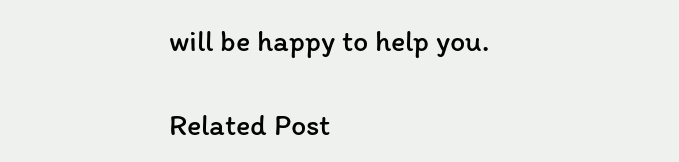will be happy to help you.

Related Post